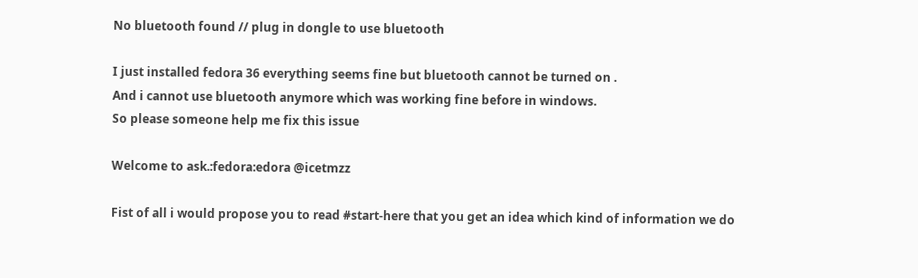No bluetooth found // plug in dongle to use bluetooth

I just installed fedora 36 everything seems fine but bluetooth cannot be turned on .
And i cannot use bluetooth anymore which was working fine before in windows.
So please someone help me fix this issue

Welcome to ask.:fedora:edora @icetmzz

Fist of all i would propose you to read #start-here that you get an idea which kind of information we do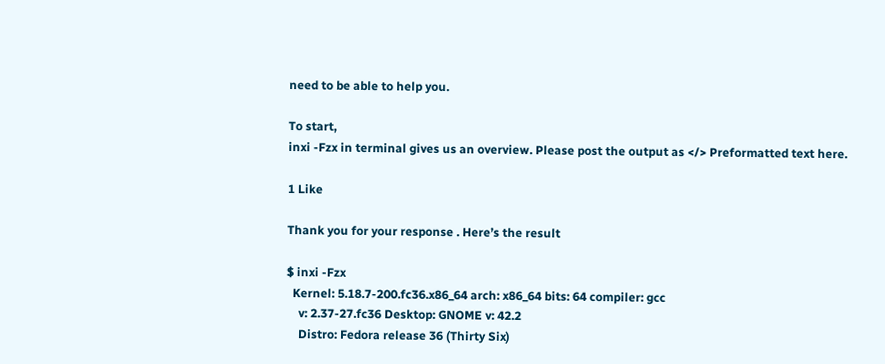need to be able to help you.

To start,
inxi -Fzx in terminal gives us an overview. Please post the output as </> Preformatted text here.

1 Like

Thank you for your response . Here’s the result

$ inxi -Fzx
  Kernel: 5.18.7-200.fc36.x86_64 arch: x86_64 bits: 64 compiler: gcc
    v: 2.37-27.fc36 Desktop: GNOME v: 42.2
    Distro: Fedora release 36 (Thirty Six)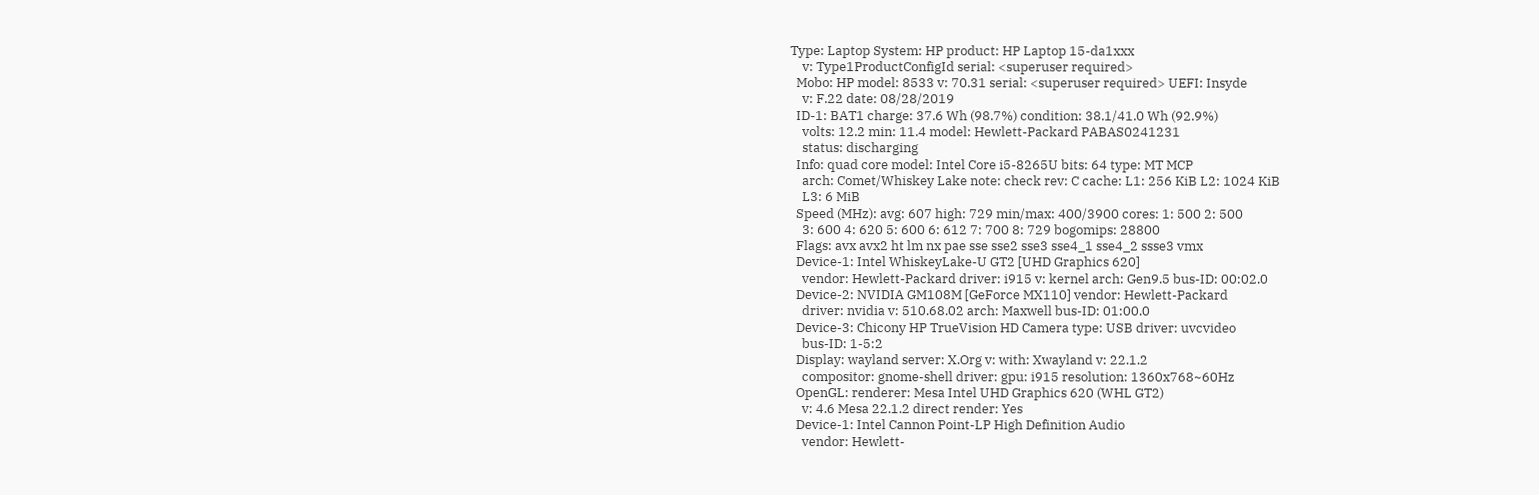Type: Laptop System: HP product: HP Laptop 15-da1xxx
    v: Type1ProductConfigId serial: <superuser required>
  Mobo: HP model: 8533 v: 70.31 serial: <superuser required> UEFI: Insyde
    v: F.22 date: 08/28/2019
  ID-1: BAT1 charge: 37.6 Wh (98.7%) condition: 38.1/41.0 Wh (92.9%)
    volts: 12.2 min: 11.4 model: Hewlett-Packard PABAS0241231
    status: discharging
  Info: quad core model: Intel Core i5-8265U bits: 64 type: MT MCP
    arch: Comet/Whiskey Lake note: check rev: C cache: L1: 256 KiB L2: 1024 KiB
    L3: 6 MiB
  Speed (MHz): avg: 607 high: 729 min/max: 400/3900 cores: 1: 500 2: 500
    3: 600 4: 620 5: 600 6: 612 7: 700 8: 729 bogomips: 28800
  Flags: avx avx2 ht lm nx pae sse sse2 sse3 sse4_1 sse4_2 ssse3 vmx
  Device-1: Intel WhiskeyLake-U GT2 [UHD Graphics 620]
    vendor: Hewlett-Packard driver: i915 v: kernel arch: Gen9.5 bus-ID: 00:02.0
  Device-2: NVIDIA GM108M [GeForce MX110] vendor: Hewlett-Packard
    driver: nvidia v: 510.68.02 arch: Maxwell bus-ID: 01:00.0
  Device-3: Chicony HP TrueVision HD Camera type: USB driver: uvcvideo
    bus-ID: 1-5:2
  Display: wayland server: X.Org v: with: Xwayland v: 22.1.2
    compositor: gnome-shell driver: gpu: i915 resolution: 1360x768~60Hz
  OpenGL: renderer: Mesa Intel UHD Graphics 620 (WHL GT2)
    v: 4.6 Mesa 22.1.2 direct render: Yes
  Device-1: Intel Cannon Point-LP High Definition Audio
    vendor: Hewlett-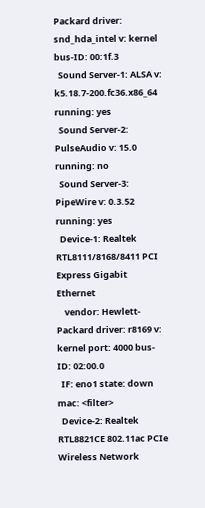Packard driver: snd_hda_intel v: kernel bus-ID: 00:1f.3
  Sound Server-1: ALSA v: k5.18.7-200.fc36.x86_64 running: yes
  Sound Server-2: PulseAudio v: 15.0 running: no
  Sound Server-3: PipeWire v: 0.3.52 running: yes
  Device-1: Realtek RTL8111/8168/8411 PCI Express Gigabit Ethernet
    vendor: Hewlett-Packard driver: r8169 v: kernel port: 4000 bus-ID: 02:00.0
  IF: eno1 state: down mac: <filter>
  Device-2: Realtek RTL8821CE 802.11ac PCIe Wireless Network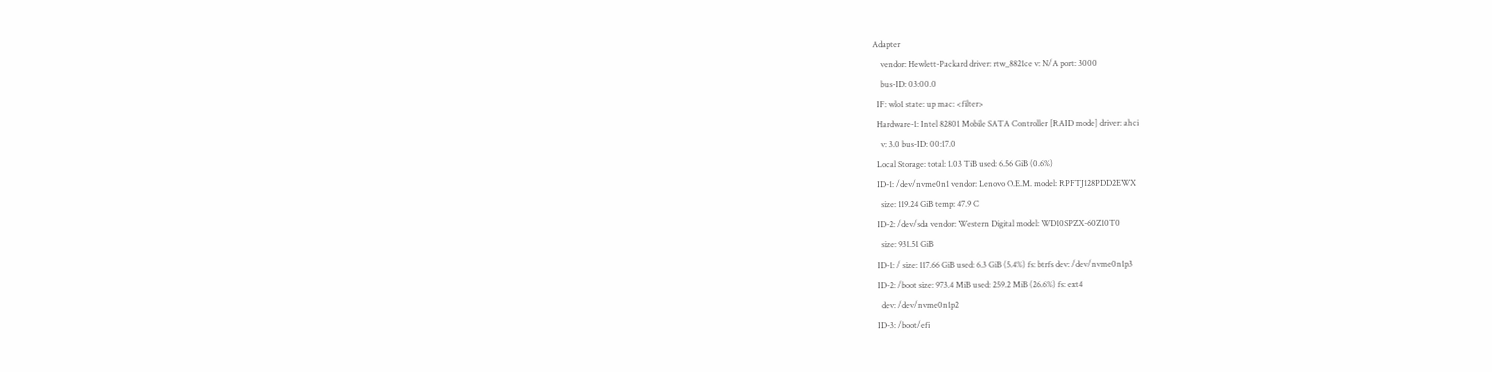Adapter
    vendor: Hewlett-Packard driver: rtw_8821ce v: N/A port: 3000
    bus-ID: 03:00.0
  IF: wlo1 state: up mac: <filter>
  Hardware-1: Intel 82801 Mobile SATA Controller [RAID mode] driver: ahci
    v: 3.0 bus-ID: 00:17.0
  Local Storage: total: 1.03 TiB used: 6.56 GiB (0.6%)
  ID-1: /dev/nvme0n1 vendor: Lenovo O.E.M. model: RPFTJ128PDD2EWX
    size: 119.24 GiB temp: 47.9 C
  ID-2: /dev/sda vendor: Western Digital model: WD10SPZX-60Z10T0
    size: 931.51 GiB
  ID-1: / size: 117.66 GiB used: 6.3 GiB (5.4%) fs: btrfs dev: /dev/nvme0n1p3
  ID-2: /boot size: 973.4 MiB used: 259.2 MiB (26.6%) fs: ext4
    dev: /dev/nvme0n1p2
  ID-3: /boot/efi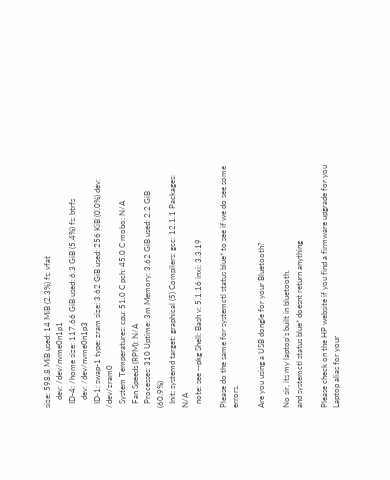size: 598.8 MiB used: 14 MiB (2.3%) fs: vfat
    dev: /dev/nvme0n1p1
  ID-4: /home size: 117.66 GiB used: 6.3 GiB (5.4%) fs: btrfs
    dev: /dev/nvme0n1p3
  ID-1: swap-1 type: zram size: 3.62 GiB used: 256 KiB (0.0%) dev: /dev/zram0
  System Temperatures: cpu: 51.0 C pch: 45.0 C mobo: N/A
  Fan Speeds (RPM): N/A
  Processes: 310 Uptime: 3m Memory: 3.62 GiB used: 2.2 GiB (60.9%)
  Init: systemd target: graphical (5) Compilers: gcc: 12.1.1 Packages: N/A
  note: see --pkg Shell: Bash v: 5.1.16 inxi: 3.3.19

Please do the same for systemctl status blue* to see if we do see some errors.

Are you using a USB dongle for your Bluetooth?

No sir, its my laptop’s built in bluetooth.
and systemctl status blue* doesnt return anything

Please check on the HP website if you find a firmware upgrade for you Laptop alias for your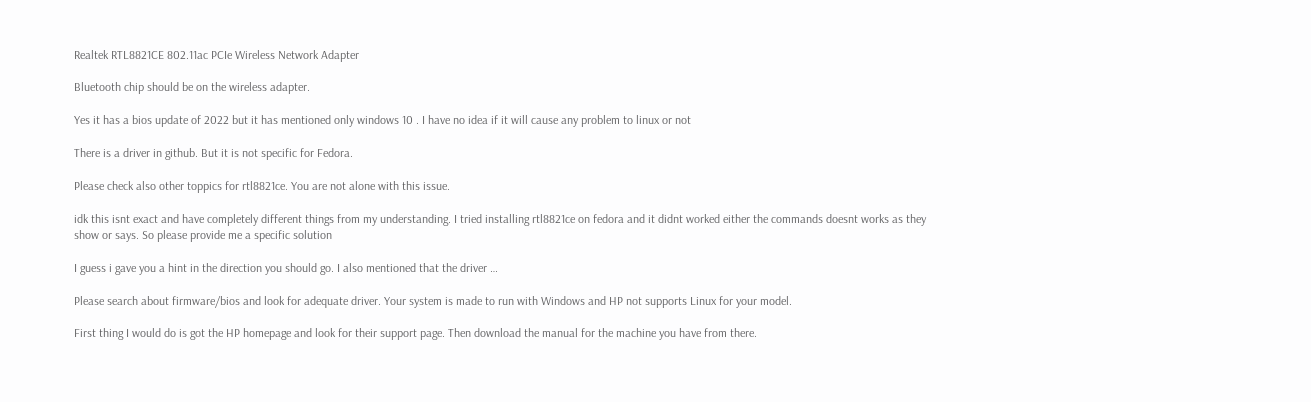Realtek RTL8821CE 802.11ac PCIe Wireless Network Adapter

Bluetooth chip should be on the wireless adapter.

Yes it has a bios update of 2022 but it has mentioned only windows 10 . I have no idea if it will cause any problem to linux or not

There is a driver in github. But it is not specific for Fedora.

Please check also other toppics for rtl8821ce. You are not alone with this issue.

idk this isnt exact and have completely different things from my understanding. I tried installing rtl8821ce on fedora and it didnt worked either the commands doesnt works as they show or says. So please provide me a specific solution

I guess i gave you a hint in the direction you should go. I also mentioned that the driver …

Please search about firmware/bios and look for adequate driver. Your system is made to run with Windows and HP not supports Linux for your model.

First thing I would do is got the HP homepage and look for their support page. Then download the manual for the machine you have from there.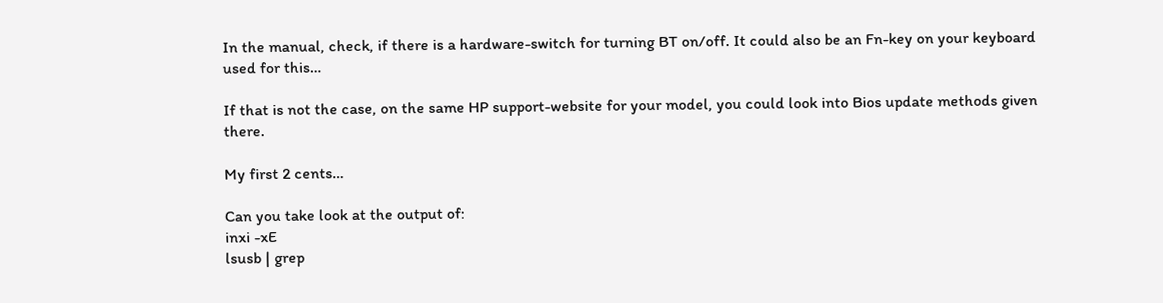In the manual, check, if there is a hardware-switch for turning BT on/off. It could also be an Fn-key on your keyboard used for this…

If that is not the case, on the same HP support-website for your model, you could look into Bios update methods given there.

My first 2 cents…

Can you take look at the output of:
inxi -xE
lsusb | grep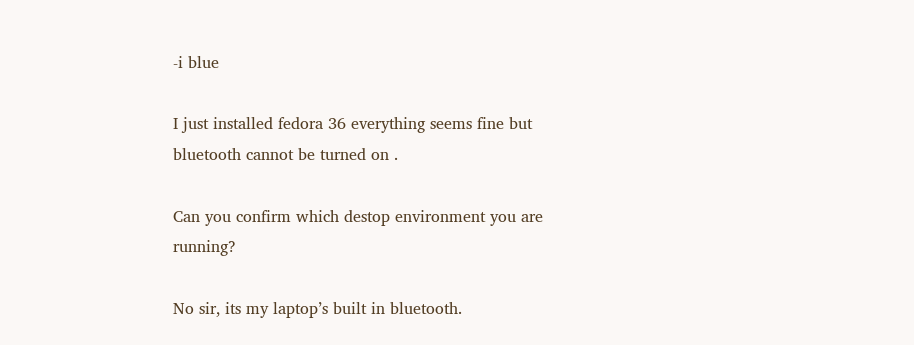-i blue

I just installed fedora 36 everything seems fine but bluetooth cannot be turned on .

Can you confirm which destop environment you are running?

No sir, its my laptop’s built in bluetooth.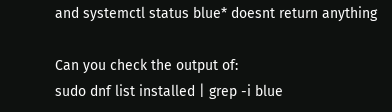and systemctl status blue* doesnt return anything

Can you check the output of:
sudo dnf list installed | grep -i blue